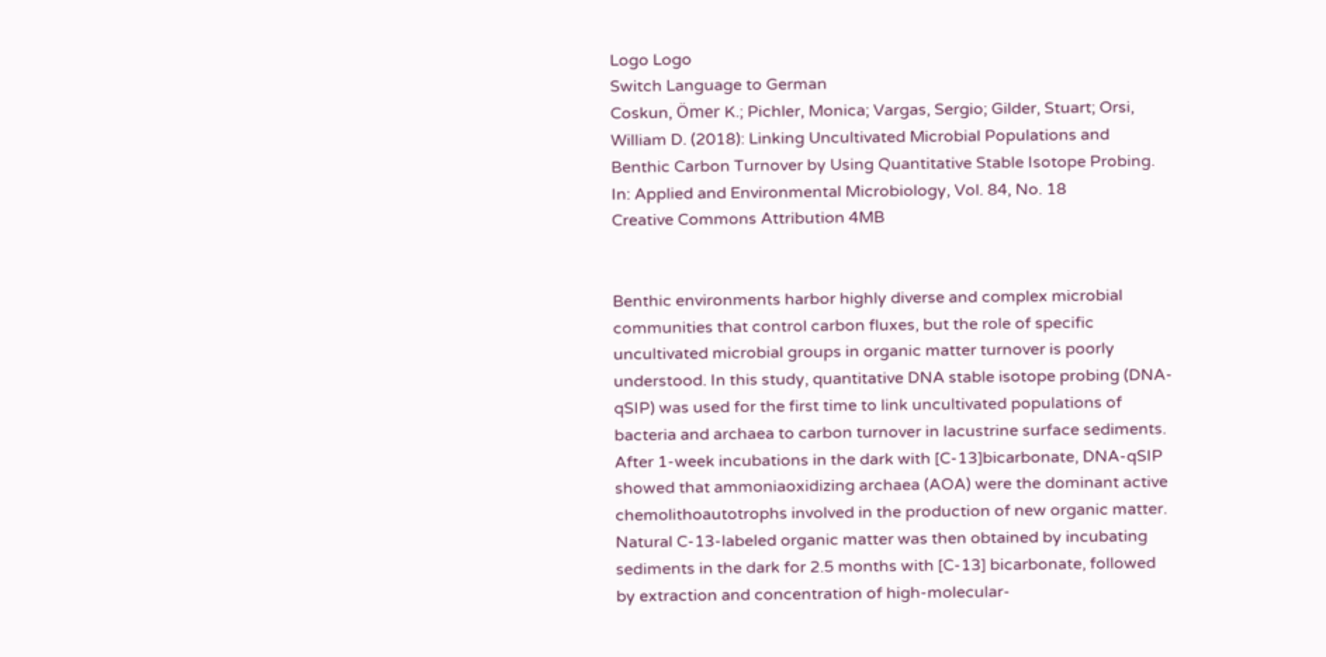Logo Logo
Switch Language to German
Coskun, Ömer K.; Pichler, Monica; Vargas, Sergio; Gilder, Stuart; Orsi, William D. (2018): Linking Uncultivated Microbial Populations and Benthic Carbon Turnover by Using Quantitative Stable Isotope Probing. In: Applied and Environmental Microbiology, Vol. 84, No. 18
Creative Commons Attribution 4MB


Benthic environments harbor highly diverse and complex microbial communities that control carbon fluxes, but the role of specific uncultivated microbial groups in organic matter turnover is poorly understood. In this study, quantitative DNA stable isotope probing (DNA-qSIP) was used for the first time to link uncultivated populations of bacteria and archaea to carbon turnover in lacustrine surface sediments. After 1-week incubations in the dark with [C-13]bicarbonate, DNA-qSIP showed that ammoniaoxidizing archaea (AOA) were the dominant active chemolithoautotrophs involved in the production of new organic matter. Natural C-13-labeled organic matter was then obtained by incubating sediments in the dark for 2.5 months with [C-13] bicarbonate, followed by extraction and concentration of high-molecular-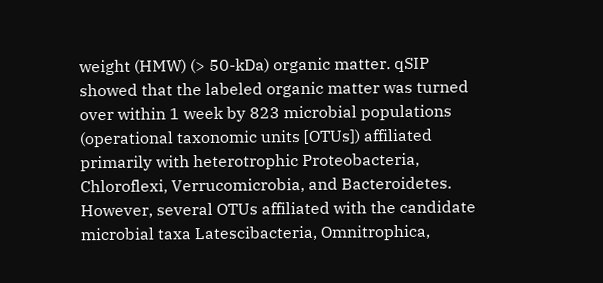weight (HMW) (> 50-kDa) organic matter. qSIP showed that the labeled organic matter was turned over within 1 week by 823 microbial populations (operational taxonomic units [OTUs]) affiliated primarily with heterotrophic Proteobacteria, Chloroflexi, Verrucomicrobia, and Bacteroidetes. However, several OTUs affiliated with the candidate microbial taxa Latescibacteria, Omnitrophica,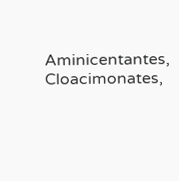Aminicentantes, Cloacimonates,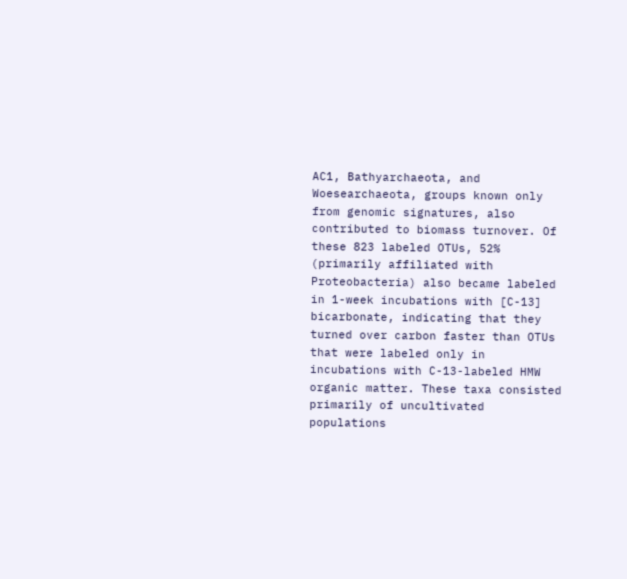AC1, Bathyarchaeota, and Woesearchaeota, groups known only from genomic signatures, also contributed to biomass turnover. Of these 823 labeled OTUs, 52% (primarily affiliated with Proteobacteria) also became labeled in 1-week incubations with [C-13] bicarbonate, indicating that they turned over carbon faster than OTUs that were labeled only in incubations with C-13-labeled HMW organic matter. These taxa consisted primarily of uncultivated populations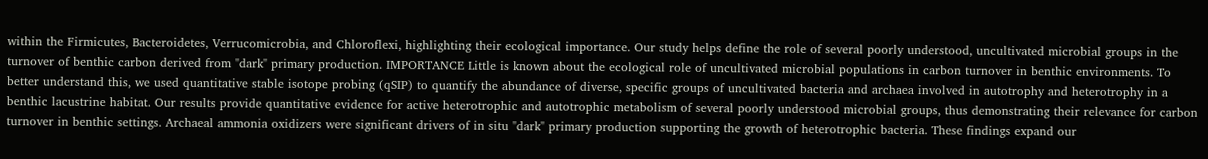within the Firmicutes, Bacteroidetes, Verrucomicrobia, and Chloroflexi, highlighting their ecological importance. Our study helps define the role of several poorly understood, uncultivated microbial groups in the turnover of benthic carbon derived from "dark" primary production. IMPORTANCE Little is known about the ecological role of uncultivated microbial populations in carbon turnover in benthic environments. To better understand this, we used quantitative stable isotope probing (qSIP) to quantify the abundance of diverse, specific groups of uncultivated bacteria and archaea involved in autotrophy and heterotrophy in a benthic lacustrine habitat. Our results provide quantitative evidence for active heterotrophic and autotrophic metabolism of several poorly understood microbial groups, thus demonstrating their relevance for carbon turnover in benthic settings. Archaeal ammonia oxidizers were significant drivers of in situ "dark" primary production supporting the growth of heterotrophic bacteria. These findings expand our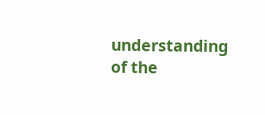understanding of the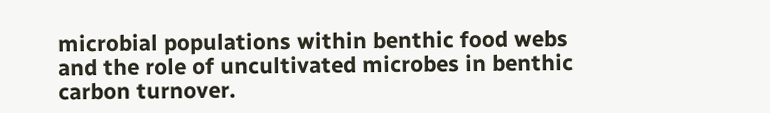microbial populations within benthic food webs and the role of uncultivated microbes in benthic carbon turnover.